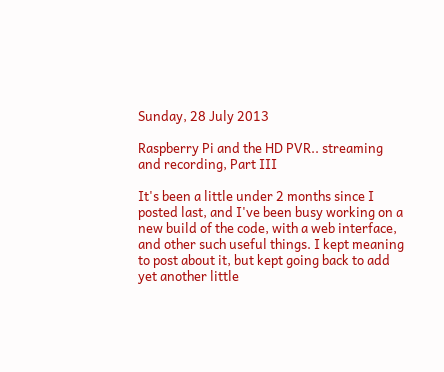Sunday, 28 July 2013

Raspberry Pi and the HD PVR.. streaming and recording, Part III

It's been a little under 2 months since I posted last, and I've been busy working on a new build of the code, with a web interface, and other such useful things. I kept meaning to post about it, but kept going back to add yet another little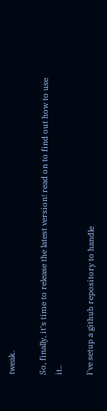tweak.

So, finally, it's time to release the latest version! read on to find out how to use it..

I've setup a github repository to handle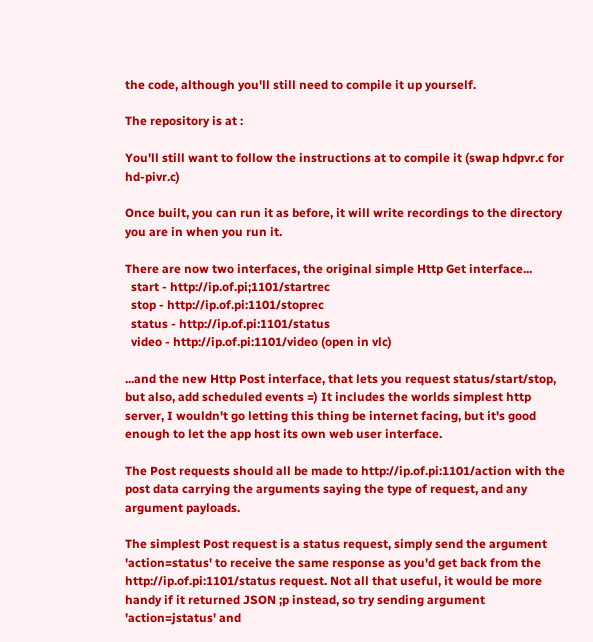the code, although you'll still need to compile it up yourself.

The repository is at :

You'll still want to follow the instructions at to compile it (swap hdpvr.c for hd-pivr.c)

Once built, you can run it as before, it will write recordings to the directory you are in when you run it.

There are now two interfaces, the original simple Http Get interface...
  start - http://ip.of.pi;1101/startrec
  stop - http://ip.of.pi:1101/stoprec
  status - http://ip.of.pi:1101/status
  video - http://ip.of.pi:1101/video (open in vlc)

...and the new Http Post interface, that lets you request status/start/stop, but also, add scheduled events =) It includes the worlds simplest http server, I wouldn't go letting this thing be internet facing, but it's good enough to let the app host its own web user interface.

The Post requests should all be made to http://ip.of.pi:1101/action with the post data carrying the arguments saying the type of request, and any argument payloads.

The simplest Post request is a status request, simply send the argument 'action=status' to receive the same response as you'd get back from the http://ip.of.pi:1101/status request. Not all that useful, it would be more handy if it returned JSON ;p instead, so try sending argument 'action=jstatus' and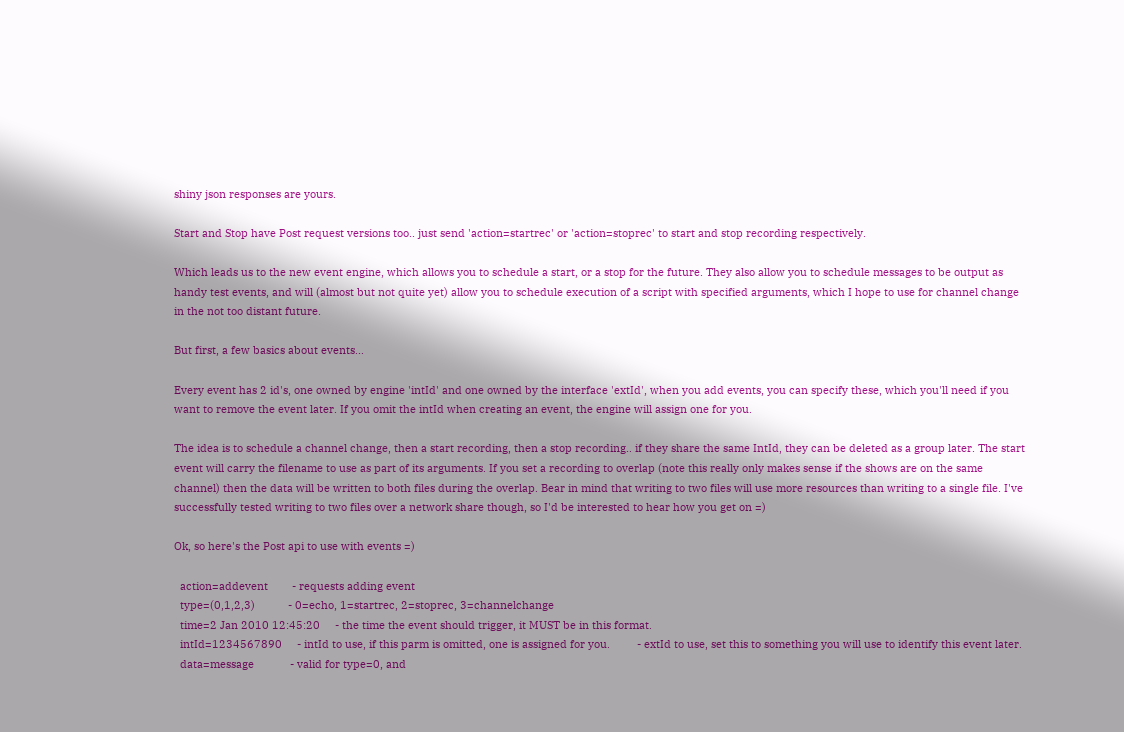shiny json responses are yours.

Start and Stop have Post request versions too.. just send 'action=startrec' or 'action=stoprec' to start and stop recording respectively.

Which leads us to the new event engine, which allows you to schedule a start, or a stop for the future. They also allow you to schedule messages to be output as handy test events, and will (almost but not quite yet) allow you to schedule execution of a script with specified arguments, which I hope to use for channel change in the not too distant future.

But first, a few basics about events...

Every event has 2 id's, one owned by engine 'intId' and one owned by the interface 'extId', when you add events, you can specify these, which you'll need if you want to remove the event later. If you omit the intId when creating an event, the engine will assign one for you.

The idea is to schedule a channel change, then a start recording, then a stop recording.. if they share the same IntId, they can be deleted as a group later. The start event will carry the filename to use as part of its arguments. If you set a recording to overlap (note this really only makes sense if the shows are on the same channel) then the data will be written to both files during the overlap. Bear in mind that writing to two files will use more resources than writing to a single file. I've successfully tested writing to two files over a network share though, so I'd be interested to hear how you get on =)

Ok, so here's the Post api to use with events =)

  action=addevent        - requests adding event
  type=(0,1,2,3)           - 0=echo, 1=startrec, 2=stoprec, 3=channelchange
  time=2 Jan 2010 12:45:20     - the time the event should trigger, it MUST be in this format.
  intId=1234567890     - intId to use, if this parm is omitted, one is assigned for you.         - extId to use, set this to something you will use to identify this event later.
  data=message            - valid for type=0, and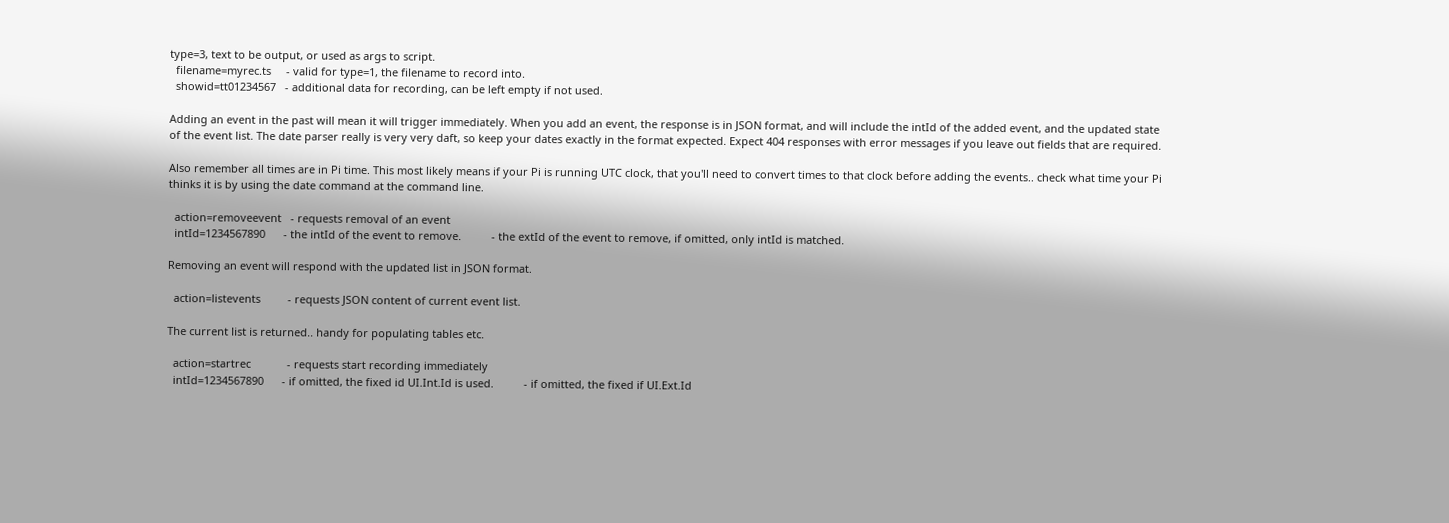type=3, text to be output, or used as args to script.
  filename=myrec.ts     - valid for type=1, the filename to record into.
  showid=tt01234567   - additional data for recording, can be left empty if not used.

Adding an event in the past will mean it will trigger immediately. When you add an event, the response is in JSON format, and will include the intId of the added event, and the updated state of the event list. The date parser really is very very daft, so keep your dates exactly in the format expected. Expect 404 responses with error messages if you leave out fields that are required.

Also remember all times are in Pi time. This most likely means if your Pi is running UTC clock, that you'll need to convert times to that clock before adding the events.. check what time your Pi thinks it is by using the date command at the command line.

  action=removeevent   - requests removal of an event
  intId=1234567890      - the intId of the event to remove.          - the extId of the event to remove, if omitted, only intId is matched.

Removing an event will respond with the updated list in JSON format.

  action=listevents         - requests JSON content of current event list.

The current list is returned.. handy for populating tables etc.

  action=startrec            - requests start recording immediately
  intId=1234567890      - if omitted, the fixed id UI.Int.Id is used.          - if omitted, the fixed if UI.Ext.Id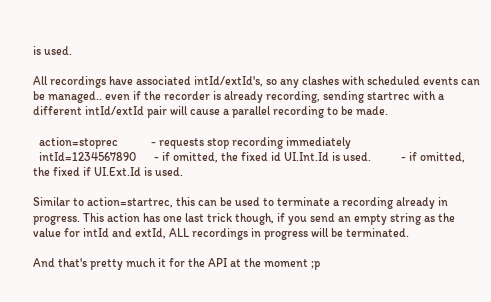is used.

All recordings have associated intId/extId's, so any clashes with scheduled events can be managed.. even if the recorder is already recording, sending startrec with a different intId/extId pair will cause a parallel recording to be made.

  action=stoprec           - requests stop recording immediately
  intId=1234567890      - if omitted, the fixed id UI.Int.Id is used.          - if omitted, the fixed if UI.Ext.Id is used.

Similar to action=startrec, this can be used to terminate a recording already in progress. This action has one last trick though, if you send an empty string as the value for intId and extId, ALL recordings in progress will be terminated.

And that's pretty much it for the API at the moment ;p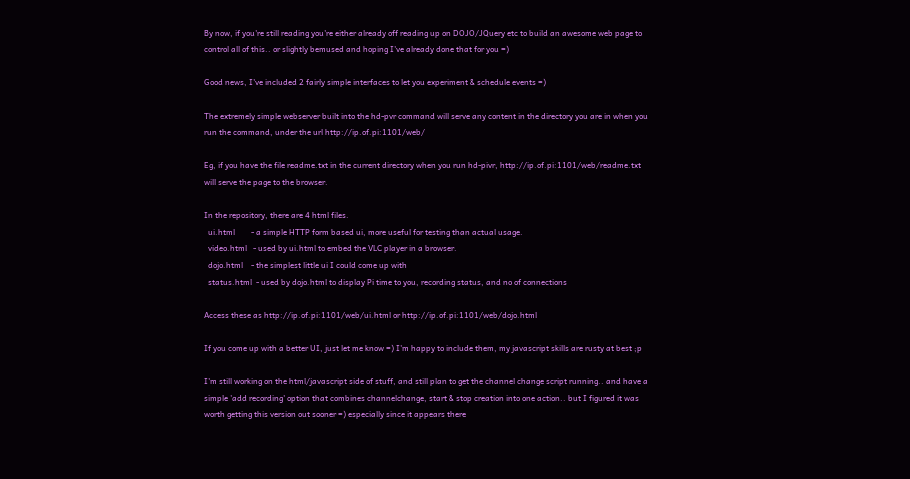By now, if you're still reading you're either already off reading up on DOJO/JQuery etc to build an awesome web page to control all of this.. or slightly bemused and hoping I've already done that for you =)

Good news, I've included 2 fairly simple interfaces to let you experiment & schedule events =)

The extremely simple webserver built into the hd-pvr command will serve any content in the directory you are in when you run the command, under the url http://ip.of.pi:1101/web/

Eg, if you have the file readme.txt in the current directory when you run hd-pivr, http://ip.of.pi:1101/web/readme.txt will serve the page to the browser.

In the repository, there are 4 html files.
  ui.html        - a simple HTTP form based ui, more useful for testing than actual usage.
  video.html   - used by ui.html to embed the VLC player in a browser.
  dojo.html    - the simplest little ui I could come up with
  status.html  - used by dojo.html to display Pi time to you, recording status, and no of connections

Access these as http://ip.of.pi:1101/web/ui.html or http://ip.of.pi:1101/web/dojo.html

If you come up with a better UI, just let me know =) I'm happy to include them, my javascript skills are rusty at best ;p

I'm still working on the html/javascript side of stuff, and still plan to get the channel change script running.. and have a simple 'add recording' option that combines channelchange, start & stop creation into one action.. but I figured it was worth getting this version out sooner =) especially since it appears there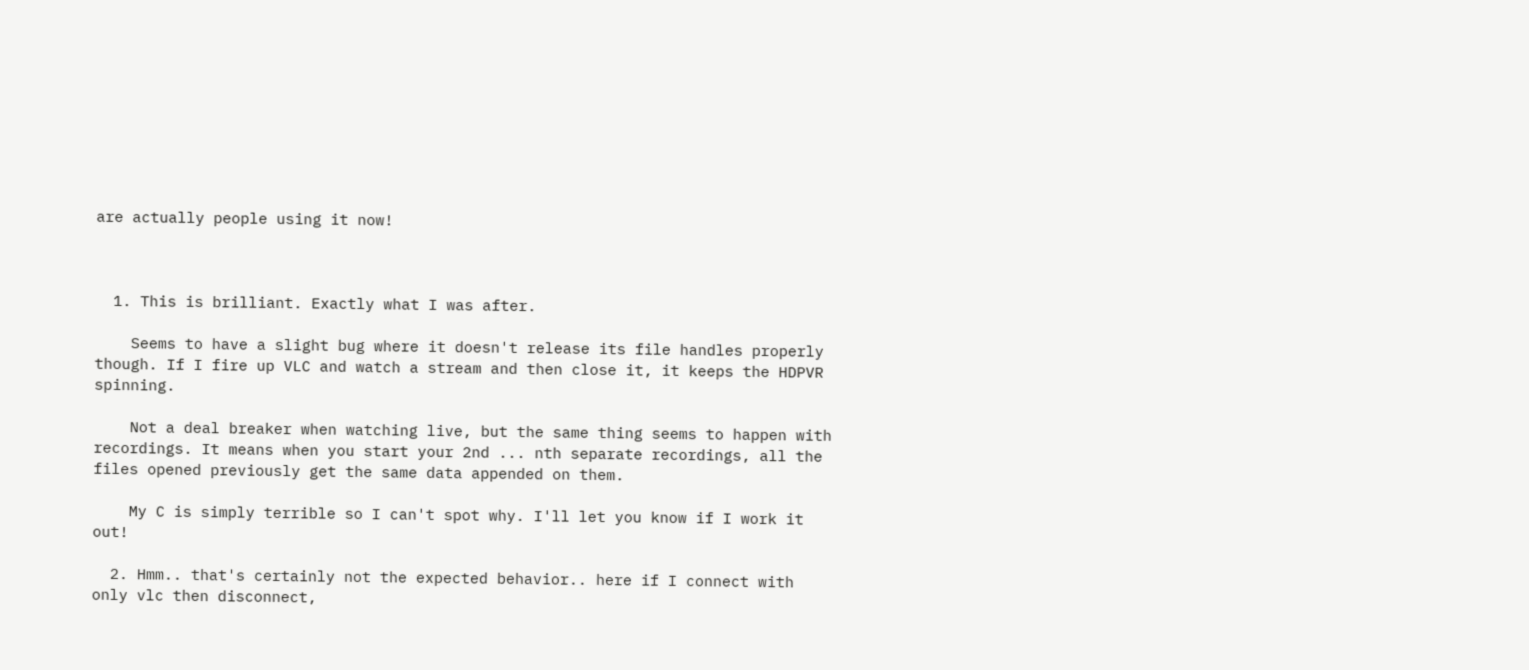are actually people using it now!



  1. This is brilliant. Exactly what I was after.

    Seems to have a slight bug where it doesn't release its file handles properly though. If I fire up VLC and watch a stream and then close it, it keeps the HDPVR spinning.

    Not a deal breaker when watching live, but the same thing seems to happen with recordings. It means when you start your 2nd ... nth separate recordings, all the files opened previously get the same data appended on them.

    My C is simply terrible so I can't spot why. I'll let you know if I work it out!

  2. Hmm.. that's certainly not the expected behavior.. here if I connect with only vlc then disconnect,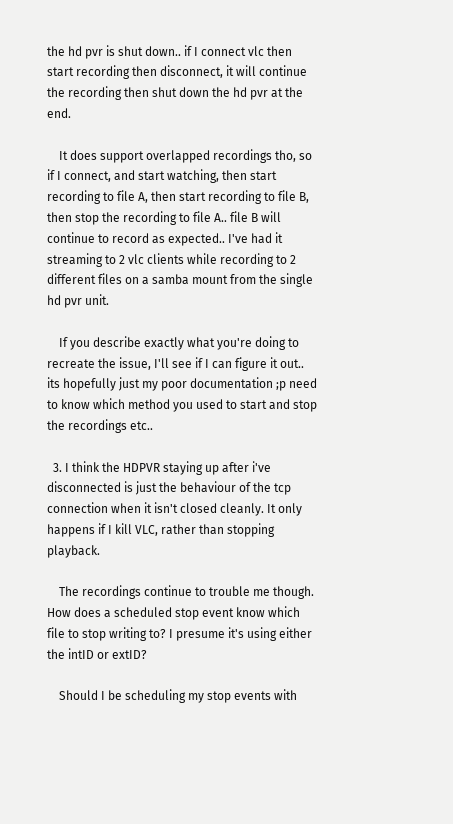the hd pvr is shut down.. if I connect vlc then start recording then disconnect, it will continue the recording then shut down the hd pvr at the end.

    It does support overlapped recordings tho, so if I connect, and start watching, then start recording to file A, then start recording to file B, then stop the recording to file A.. file B will continue to record as expected.. I've had it streaming to 2 vlc clients while recording to 2 different files on a samba mount from the single hd pvr unit.

    If you describe exactly what you're doing to recreate the issue, I'll see if I can figure it out.. its hopefully just my poor documentation ;p need to know which method you used to start and stop the recordings etc..

  3. I think the HDPVR staying up after i've disconnected is just the behaviour of the tcp connection when it isn't closed cleanly. It only happens if I kill VLC, rather than stopping playback.

    The recordings continue to trouble me though. How does a scheduled stop event know which file to stop writing to? I presume it's using either the intID or extID?

    Should I be scheduling my stop events with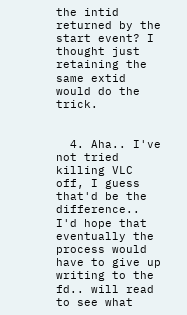the intid returned by the start event? I thought just retaining the same extid would do the trick.


  4. Aha.. I've not tried killing VLC off, I guess that'd be the difference.. I'd hope that eventually the process would have to give up writing to the fd.. will read to see what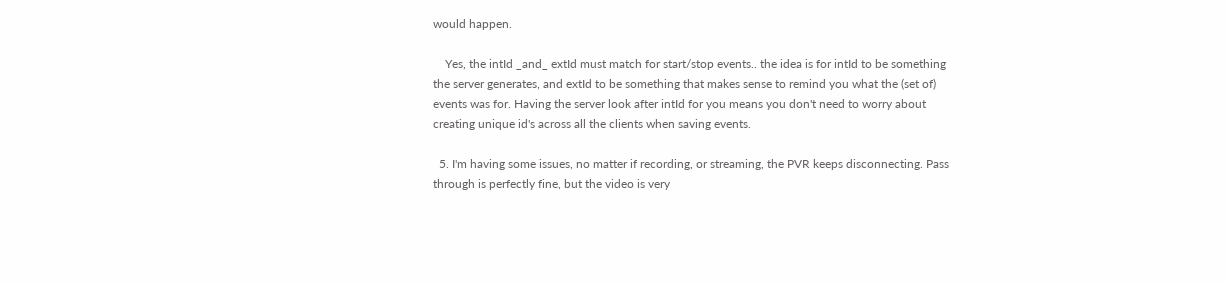would happen.

    Yes, the intId _and_ extId must match for start/stop events.. the idea is for intId to be something the server generates, and extId to be something that makes sense to remind you what the (set of) events was for. Having the server look after intId for you means you don't need to worry about creating unique id's across all the clients when saving events.

  5. I'm having some issues, no matter if recording, or streaming, the PVR keeps disconnecting. Pass through is perfectly fine, but the video is very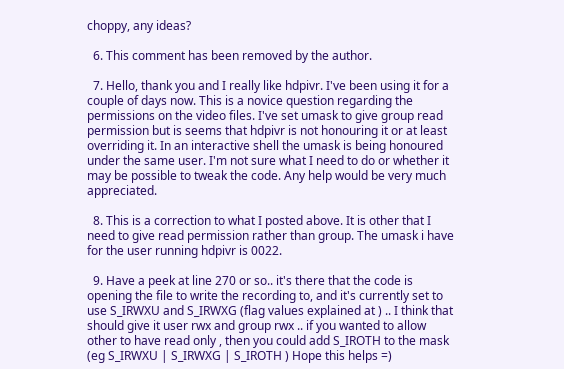choppy, any ideas?

  6. This comment has been removed by the author.

  7. Hello, thank you and I really like hdpivr. I've been using it for a couple of days now. This is a novice question regarding the permissions on the video files. I've set umask to give group read permission but is seems that hdpivr is not honouring it or at least overriding it. In an interactive shell the umask is being honoured under the same user. I'm not sure what I need to do or whether it may be possible to tweak the code. Any help would be very much appreciated.

  8. This is a correction to what I posted above. It is other that I need to give read permission rather than group. The umask i have for the user running hdpivr is 0022.

  9. Have a peek at line 270 or so.. it's there that the code is opening the file to write the recording to, and it's currently set to use S_IRWXU and S_IRWXG (flag values explained at ) .. I think that should give it user rwx and group rwx .. if you wanted to allow other to have read only , then you could add S_IROTH to the mask (eg S_IRWXU | S_IRWXG | S_IROTH ) Hope this helps =)